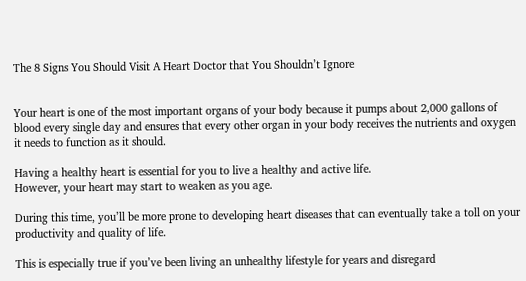The 8 Signs You Should Visit A Heart Doctor that You Shouldn’t Ignore


Your heart is one of the most important organs of your body because it pumps about 2,000 gallons of blood every single day and ensures that every other organ in your body receives the nutrients and oxygen it needs to function as it should.

Having a healthy heart is essential for you to live a healthy and active life.
However, your heart may start to weaken as you age.

During this time, you’ll be more prone to developing heart diseases that can eventually take a toll on your productivity and quality of life.

This is especially true if you’ve been living an unhealthy lifestyle for years and disregard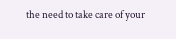the need to take care of your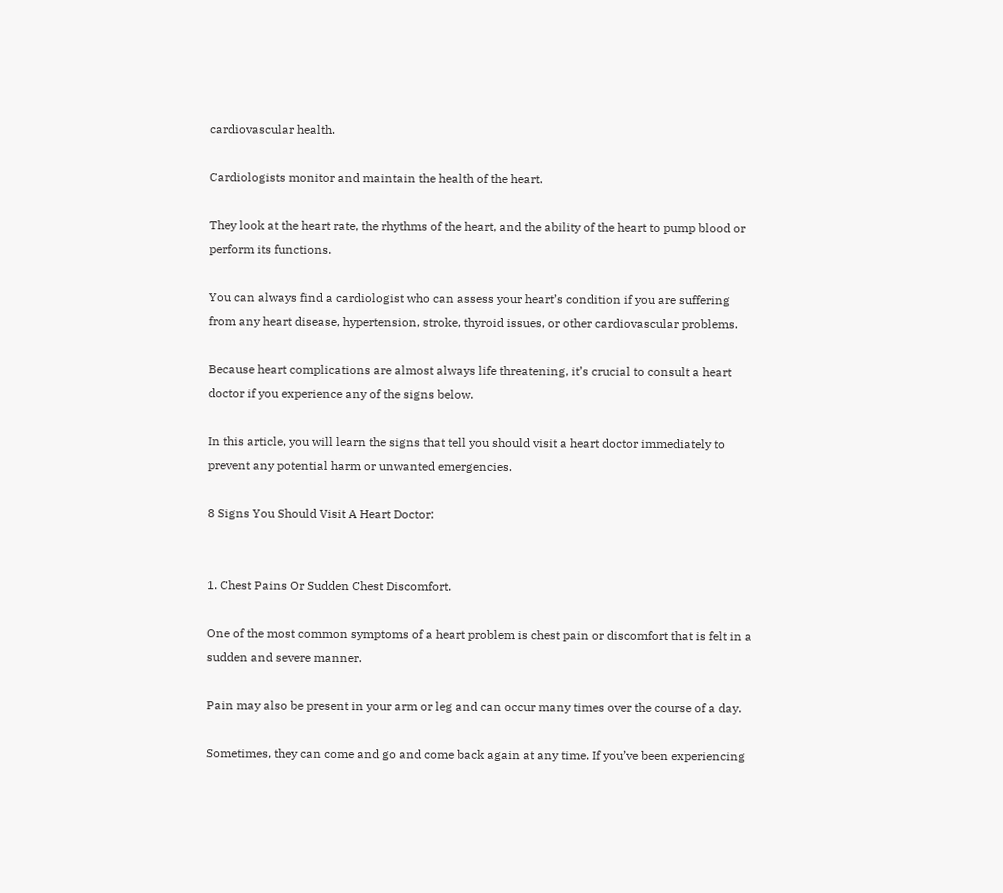cardiovascular health.

Cardiologists monitor and maintain the health of the heart.

They look at the heart rate, the rhythms of the heart, and the ability of the heart to pump blood or perform its functions.

You can always find a cardiologist who can assess your heart’s condition if you are suffering from any heart disease, hypertension, stroke, thyroid issues, or other cardiovascular problems.

Because heart complications are almost always life threatening, it’s crucial to consult a heart doctor if you experience any of the signs below.

In this article, you will learn the signs that tell you should visit a heart doctor immediately to prevent any potential harm or unwanted emergencies.

8 Signs You Should Visit A Heart Doctor:


1. Chest Pains Or Sudden Chest Discomfort.

One of the most common symptoms of a heart problem is chest pain or discomfort that is felt in a sudden and severe manner.

Pain may also be present in your arm or leg and can occur many times over the course of a day.

Sometimes, they can come and go and come back again at any time. If you’ve been experiencing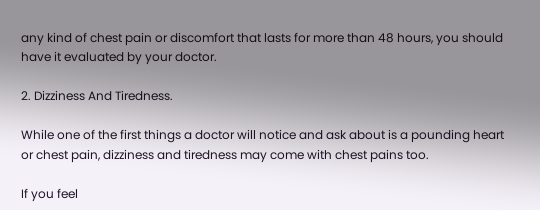any kind of chest pain or discomfort that lasts for more than 48 hours, you should have it evaluated by your doctor.

2. Dizziness And Tiredness.

While one of the first things a doctor will notice and ask about is a pounding heart or chest pain, dizziness and tiredness may come with chest pains too.

If you feel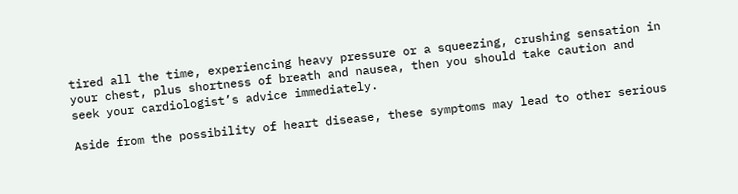tired all the time, experiencing heavy pressure or a squeezing, crushing sensation in your chest, plus shortness of breath and nausea, then you should take caution and seek your cardiologist’s advice immediately.

Aside from the possibility of heart disease, these symptoms may lead to other serious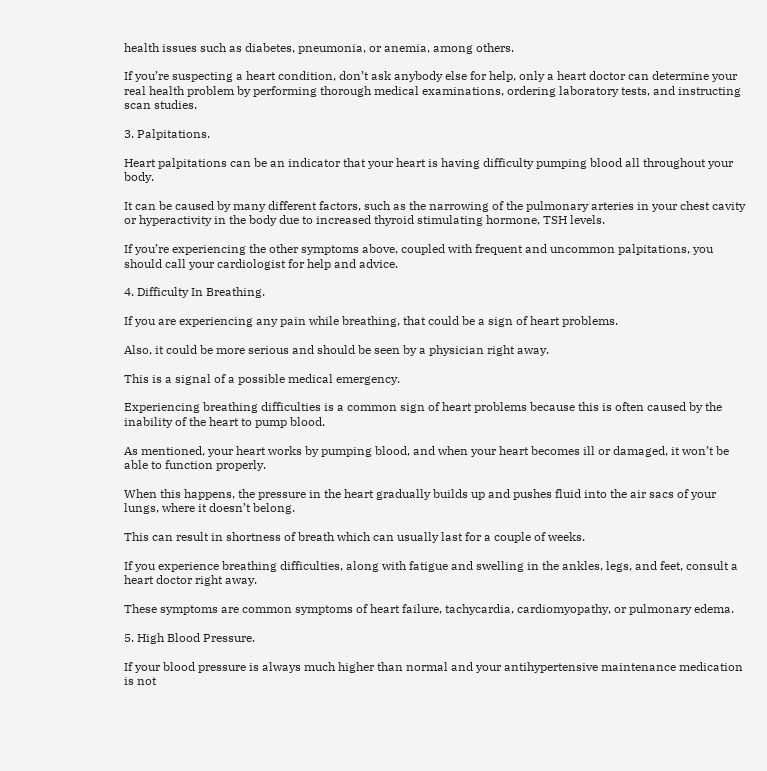health issues such as diabetes, pneumonia, or anemia, among others.

If you’re suspecting a heart condition, don’t ask anybody else for help, only a heart doctor can determine your real health problem by performing thorough medical examinations, ordering laboratory tests, and instructing scan studies.

3. Palpitations.

Heart palpitations can be an indicator that your heart is having difficulty pumping blood all throughout your body.

It can be caused by many different factors, such as the narrowing of the pulmonary arteries in your chest cavity or hyperactivity in the body due to increased thyroid stimulating hormone, TSH levels.

If you’re experiencing the other symptoms above, coupled with frequent and uncommon palpitations, you should call your cardiologist for help and advice.

4. Difficulty In Breathing.

If you are experiencing any pain while breathing, that could be a sign of heart problems.

Also, it could be more serious and should be seen by a physician right away.

This is a signal of a possible medical emergency.

Experiencing breathing difficulties is a common sign of heart problems because this is often caused by the inability of the heart to pump blood.

As mentioned, your heart works by pumping blood, and when your heart becomes ill or damaged, it won’t be able to function properly.

When this happens, the pressure in the heart gradually builds up and pushes fluid into the air sacs of your lungs, where it doesn’t belong.

This can result in shortness of breath which can usually last for a couple of weeks.

If you experience breathing difficulties, along with fatigue and swelling in the ankles, legs, and feet, consult a heart doctor right away.

These symptoms are common symptoms of heart failure, tachycardia, cardiomyopathy, or pulmonary edema.

5. High Blood Pressure.

If your blood pressure is always much higher than normal and your antihypertensive maintenance medication is not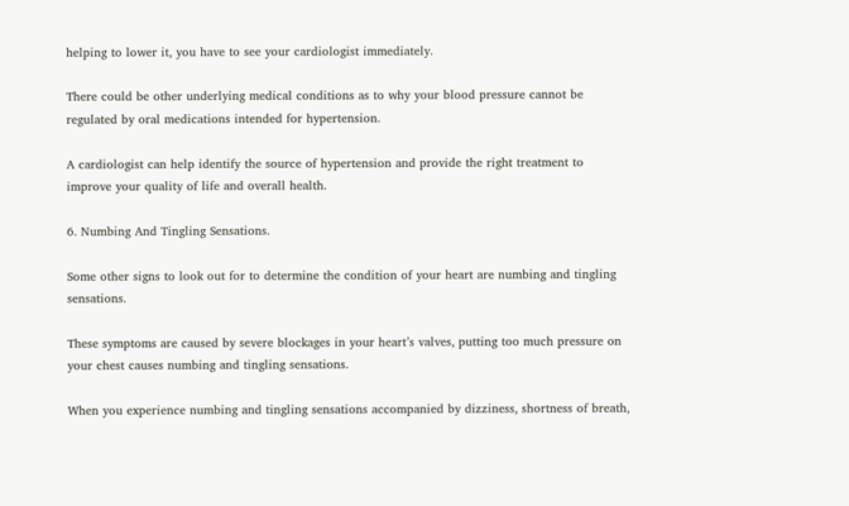helping to lower it, you have to see your cardiologist immediately.

There could be other underlying medical conditions as to why your blood pressure cannot be regulated by oral medications intended for hypertension.

A cardiologist can help identify the source of hypertension and provide the right treatment to improve your quality of life and overall health.

6. Numbing And Tingling Sensations.

Some other signs to look out for to determine the condition of your heart are numbing and tingling sensations.

These symptoms are caused by severe blockages in your heart’s valves, putting too much pressure on your chest causes numbing and tingling sensations.

When you experience numbing and tingling sensations accompanied by dizziness, shortness of breath,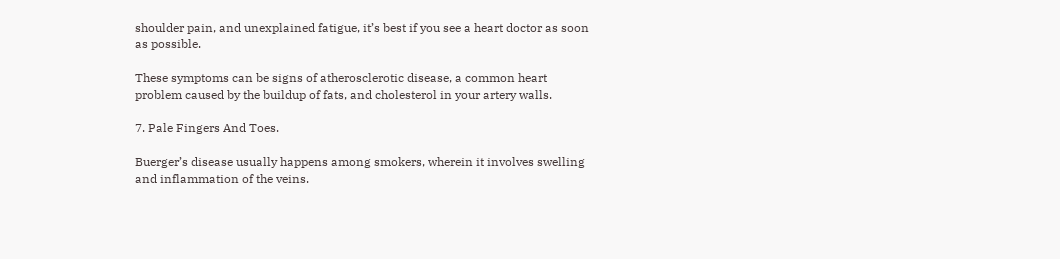shoulder pain, and unexplained fatigue, it’s best if you see a heart doctor as soon as possible.

These symptoms can be signs of atherosclerotic disease, a common heart problem caused by the buildup of fats, and cholesterol in your artery walls.

7. Pale Fingers And Toes.

Buerger’s disease usually happens among smokers, wherein it involves swelling and inflammation of the veins.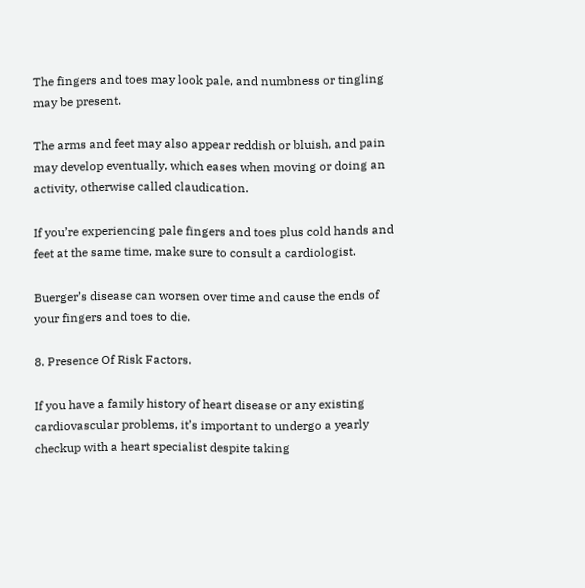The fingers and toes may look pale, and numbness or tingling may be present.

The arms and feet may also appear reddish or bluish, and pain may develop eventually, which eases when moving or doing an activity, otherwise called claudication.

If you’re experiencing pale fingers and toes plus cold hands and feet at the same time, make sure to consult a cardiologist.

Buerger’s disease can worsen over time and cause the ends of your fingers and toes to die.

8. Presence Of Risk Factors.

If you have a family history of heart disease or any existing cardiovascular problems, it’s important to undergo a yearly checkup with a heart specialist despite taking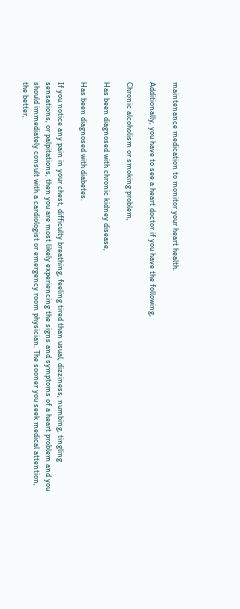maintenance medication to monitor your heart health.

Additionally, you have to see a heart doctor if you have the following,

Chronic alcoholism or smoking problem,

Has been diagnosed with chronic kidney disease,

Has been diagnosed with diabetes.

If you notice any pain in your chest, difficulty breathing, feeling tired than usual, dizziness, numbing, tingling sensations, or palpitations, then you are most likely experiencing the signs and symptoms of a heart problem and you should immediately consult with a cardiologist or emergency room physician. The sooner you seek medical attention, the better,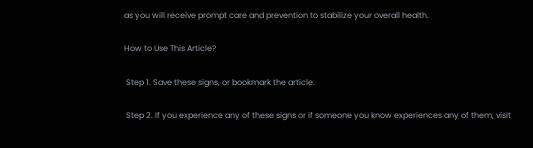as you will receive prompt care and prevention to stabilize your overall health.

How to Use This Article?

 Step 1. Save these signs, or bookmark the article.

 Step 2. If you experience any of these signs or if someone you know experiences any of them, visit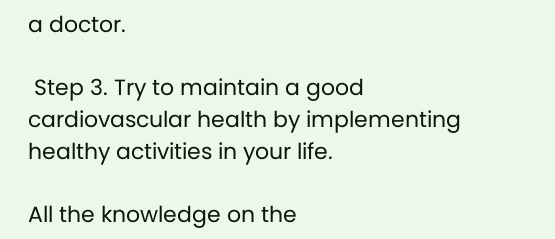a doctor.

 Step 3. Try to maintain a good cardiovascular health by implementing healthy activities in your life.

All the knowledge on the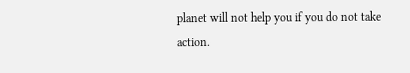planet will not help you if you do not take action.